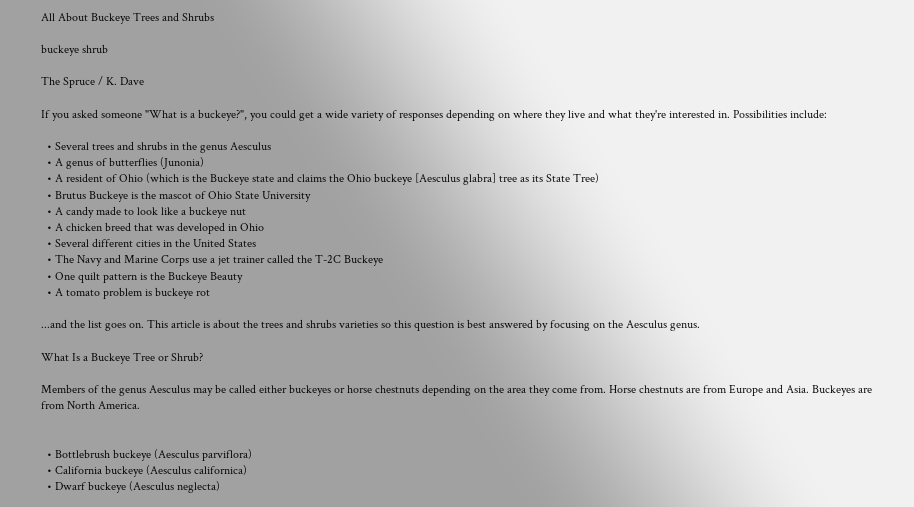All About Buckeye Trees and Shrubs

buckeye shrub

The Spruce / K. Dave

If you asked someone "What is a buckeye?", you could get a wide variety of responses depending on where they live and what they're interested in. Possibilities include:

  • Several trees and shrubs in the genus Aesculus
  • A genus of butterflies (Junonia)
  • A resident of Ohio (which is the Buckeye state and claims the Ohio buckeye [Aesculus glabra] tree as its State Tree)
  • Brutus Buckeye is the mascot of Ohio State University
  • A candy made to look like a buckeye nut
  • A chicken breed that was developed in Ohio
  • Several different cities in the United States
  • The Navy and Marine Corps use a jet trainer called the T-2C Buckeye
  • One quilt pattern is the Buckeye Beauty
  • A tomato problem is buckeye rot

...and the list goes on. This article is about the trees and shrubs varieties so this question is best answered by focusing on the Aesculus genus.

What Is a Buckeye Tree or Shrub?

Members of the genus Aesculus may be called either buckeyes or horse chestnuts depending on the area they come from. Horse chestnuts are from Europe and Asia. Buckeyes are from North America.


  • Bottlebrush buckeye (Aesculus parviflora)
  • California buckeye (Aesculus californica)
  • Dwarf buckeye (Aesculus neglecta)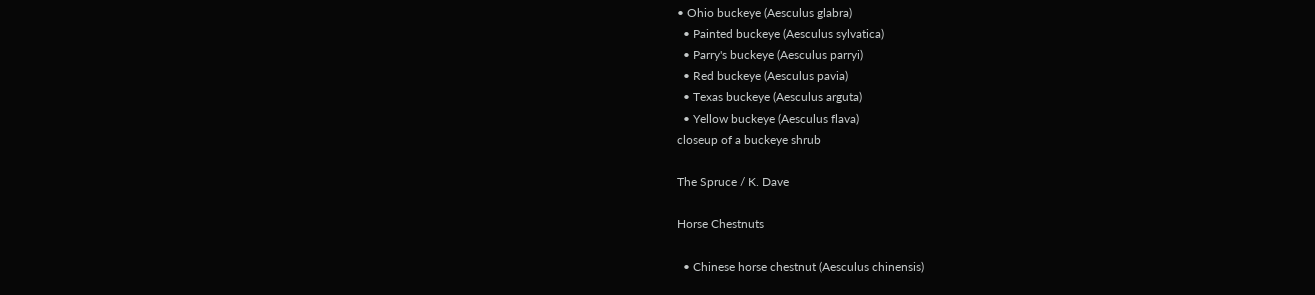• Ohio buckeye (Aesculus glabra)
  • Painted buckeye (Aesculus sylvatica)
  • Parry's buckeye (Aesculus parryi)
  • Red buckeye (Aesculus pavia)
  • Texas buckeye (Aesculus arguta)
  • Yellow buckeye (Aesculus flava)
closeup of a buckeye shrub

The Spruce / K. Dave

Horse Chestnuts

  • Chinese horse chestnut (Aesculus chinensis)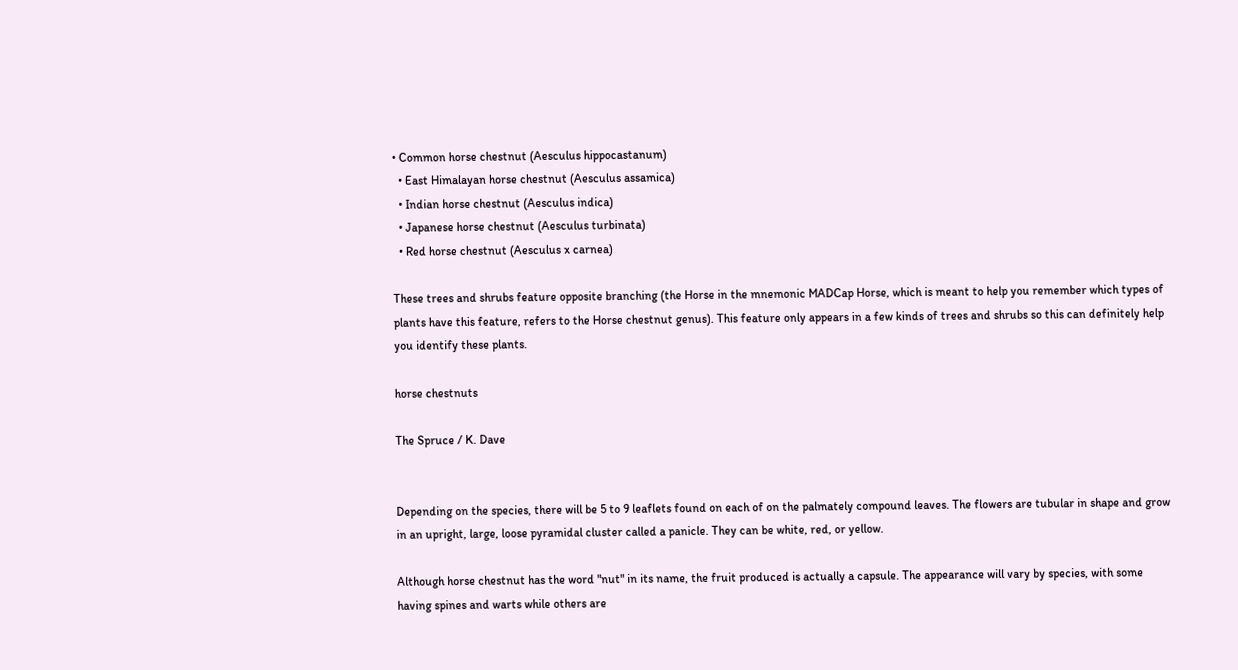• Common horse chestnut (Aesculus hippocastanum)
  • East Himalayan horse chestnut (Aesculus assamica)
  • Indian horse chestnut (Aesculus indica)
  • Japanese horse chestnut (Aesculus turbinata)
  • Red horse chestnut (Aesculus x carnea)

These trees and shrubs feature opposite branching (the Horse in the mnemonic MADCap Horse, which is meant to help you remember which types of plants have this feature, refers to the Horse chestnut genus). This feature only appears in a few kinds of trees and shrubs so this can definitely help you identify these plants.

horse chestnuts

The Spruce / K. Dave


Depending on the species, there will be 5 to 9 leaflets found on each of on the palmately compound leaves. The flowers are tubular in shape and grow in an upright, large, loose pyramidal cluster called a panicle. They can be white, red, or yellow.

Although horse chestnut has the word "nut" in its name, the fruit produced is actually a capsule. The appearance will vary by species, with some having spines and warts while others are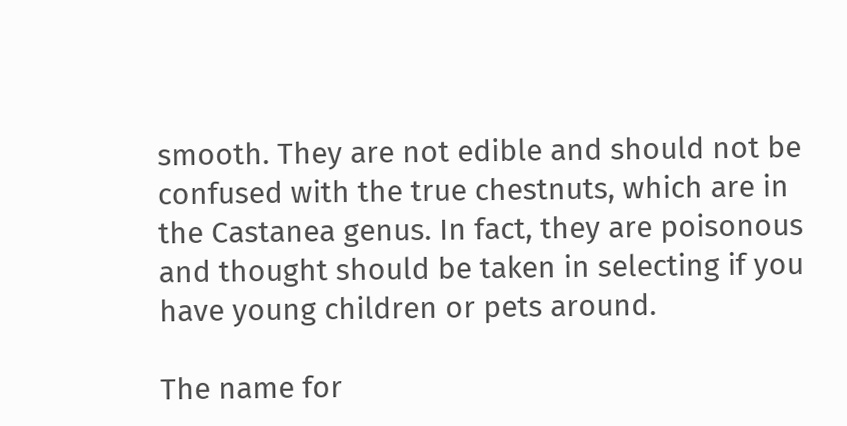smooth. They are not edible and should not be confused with the true chestnuts, which are in the Castanea genus. In fact, they are poisonous and thought should be taken in selecting if you have young children or pets around.

The name for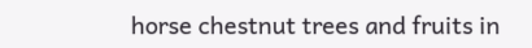horse chestnut trees and fruits in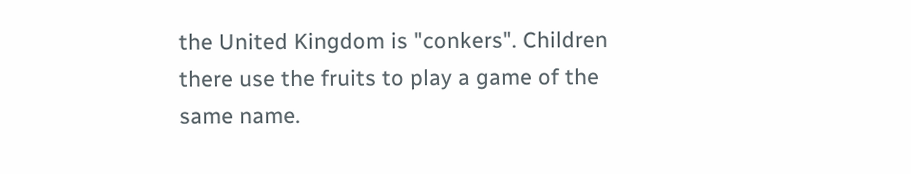the United Kingdom is "conkers". Children there use the fruits to play a game of the same name.